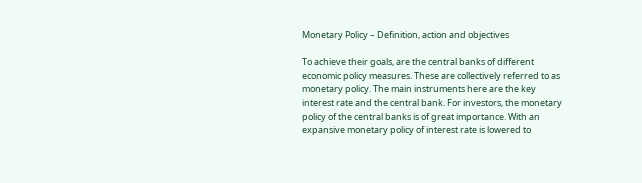Monetary Policy – Definition, action and objectives

To achieve their goals, are the central banks of different economic policy measures. These are collectively referred to as monetary policy. The main instruments here are the key interest rate and the central bank. For investors, the monetary policy of the central banks is of great importance. With an expansive monetary policy of interest rate is lowered to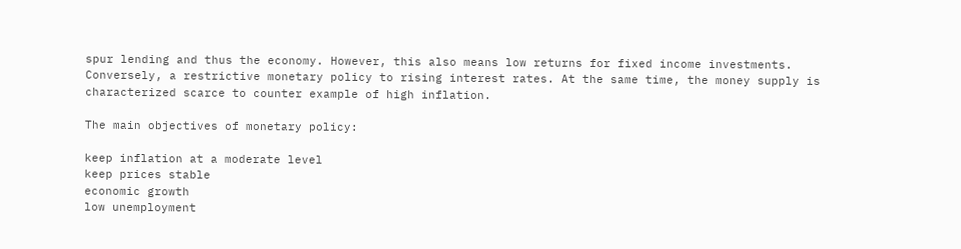spur lending and thus the economy. However, this also means low returns for fixed income investments. Conversely, a restrictive monetary policy to rising interest rates. At the same time, the money supply is characterized scarce to counter example of high inflation.

The main objectives of monetary policy:

keep inflation at a moderate level
keep prices stable
economic growth
low unemployment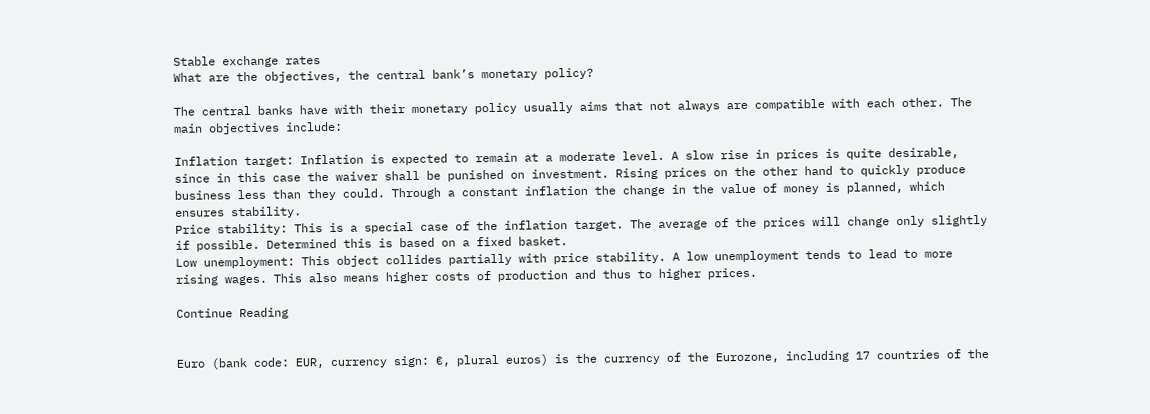Stable exchange rates
What are the objectives, the central bank’s monetary policy?

The central banks have with their monetary policy usually aims that not always are compatible with each other. The main objectives include:

Inflation target: Inflation is expected to remain at a moderate level. A slow rise in prices is quite desirable, since in this case the waiver shall be punished on investment. Rising prices on the other hand to quickly produce business less than they could. Through a constant inflation the change in the value of money is planned, which ensures stability.
Price stability: This is a special case of the inflation target. The average of the prices will change only slightly if possible. Determined this is based on a fixed basket.
Low unemployment: This object collides partially with price stability. A low unemployment tends to lead to more rising wages. This also means higher costs of production and thus to higher prices.

Continue Reading


Euro (bank code: EUR, currency sign: €, plural euros) is the currency of the Eurozone, including 17 countries of the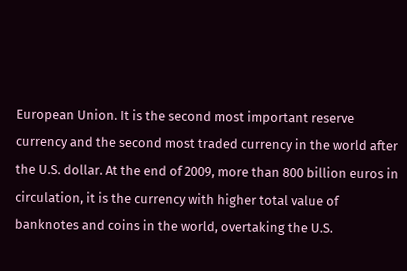European Union. It is the second most important reserve currency and the second most traded currency in the world after the U.S. dollar. At the end of 2009, more than 800 billion euros in circulation, it is the currency with higher total value of banknotes and coins in the world, overtaking the U.S.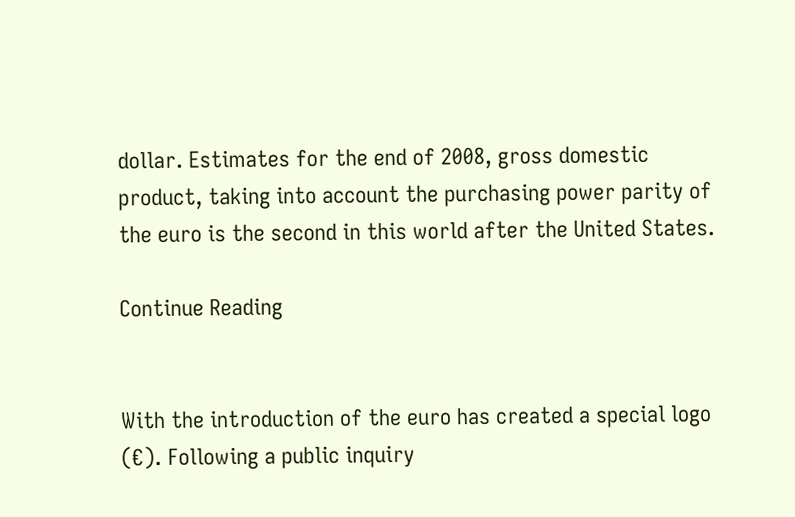dollar. Estimates for the end of 2008, gross domestic product, taking into account the purchasing power parity of the euro is the second in this world after the United States.

Continue Reading


With the introduction of the euro has created a special logo (€). Following a public inquiry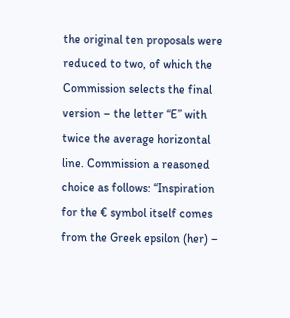the original ten proposals were reduced to two, of which the Commission selects the final version – the letter “E” with twice the average horizontal line. Commission a reasoned choice as follows: “Inspiration for the € symbol itself comes from the Greek epsilon (her) –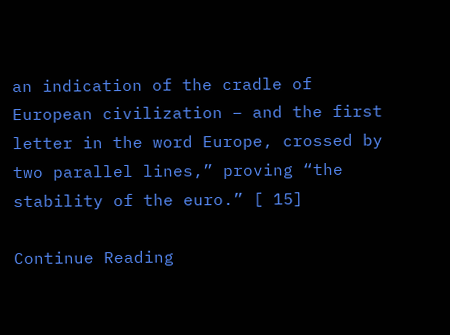an indication of the cradle of European civilization – and the first letter in the word Europe, crossed by two parallel lines,” proving “the stability of the euro.” [ 15]

Continue Reading